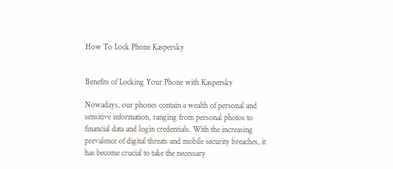How To Lock Phone Kaspersky


Benefits of Locking Your Phone with Kaspersky

Nowadays, our phones contain a wealth of personal and sensitive information, ranging from personal photos to financial data and login credentials. With the increasing prevalence of digital threats and mobile security breaches, it has become crucial to take the necessary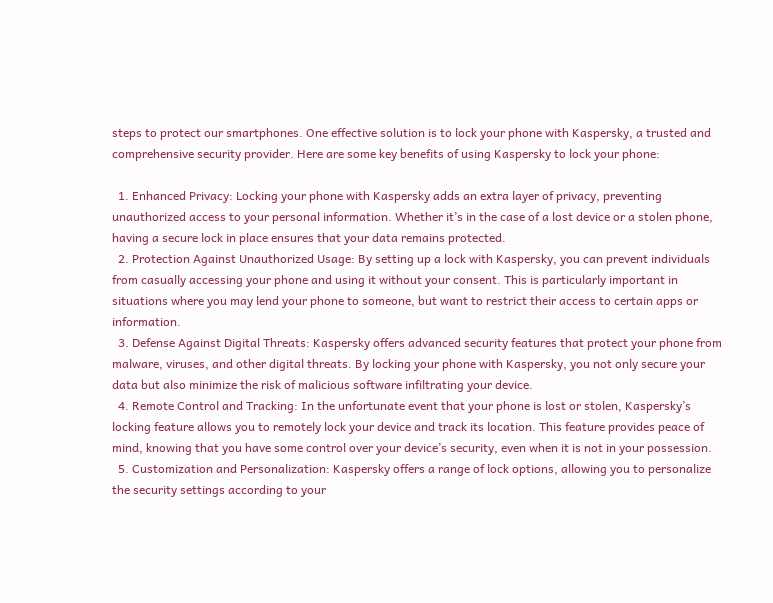steps to protect our smartphones. One effective solution is to lock your phone with Kaspersky, a trusted and comprehensive security provider. Here are some key benefits of using Kaspersky to lock your phone:

  1. Enhanced Privacy: Locking your phone with Kaspersky adds an extra layer of privacy, preventing unauthorized access to your personal information. Whether it’s in the case of a lost device or a stolen phone, having a secure lock in place ensures that your data remains protected.
  2. Protection Against Unauthorized Usage: By setting up a lock with Kaspersky, you can prevent individuals from casually accessing your phone and using it without your consent. This is particularly important in situations where you may lend your phone to someone, but want to restrict their access to certain apps or information.
  3. Defense Against Digital Threats: Kaspersky offers advanced security features that protect your phone from malware, viruses, and other digital threats. By locking your phone with Kaspersky, you not only secure your data but also minimize the risk of malicious software infiltrating your device.
  4. Remote Control and Tracking: In the unfortunate event that your phone is lost or stolen, Kaspersky’s locking feature allows you to remotely lock your device and track its location. This feature provides peace of mind, knowing that you have some control over your device’s security, even when it is not in your possession.
  5. Customization and Personalization: Kaspersky offers a range of lock options, allowing you to personalize the security settings according to your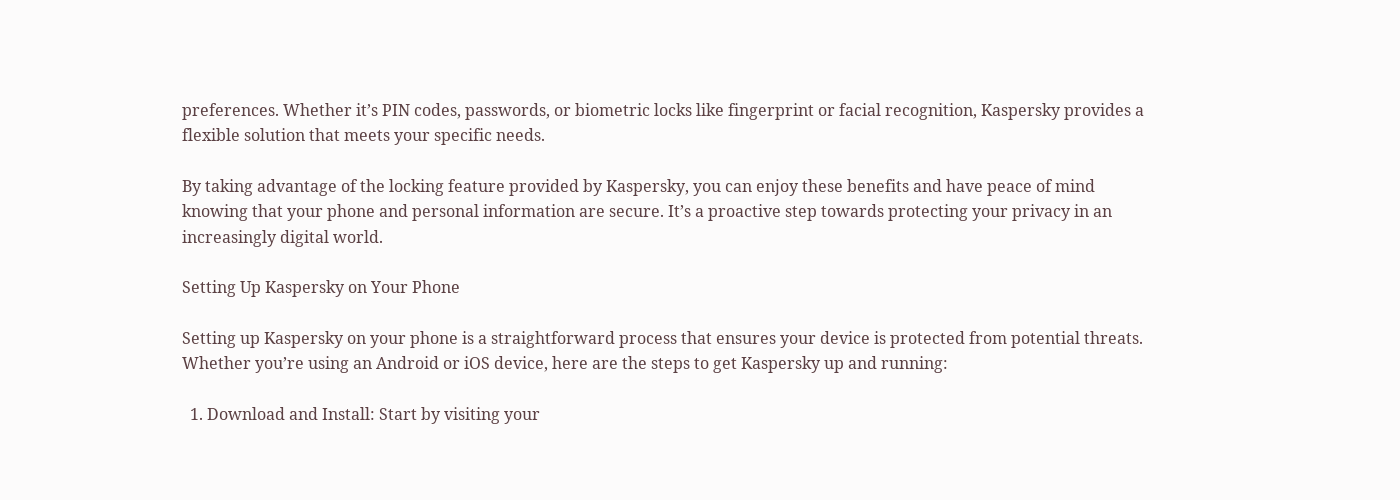preferences. Whether it’s PIN codes, passwords, or biometric locks like fingerprint or facial recognition, Kaspersky provides a flexible solution that meets your specific needs.

By taking advantage of the locking feature provided by Kaspersky, you can enjoy these benefits and have peace of mind knowing that your phone and personal information are secure. It’s a proactive step towards protecting your privacy in an increasingly digital world.

Setting Up Kaspersky on Your Phone

Setting up Kaspersky on your phone is a straightforward process that ensures your device is protected from potential threats. Whether you’re using an Android or iOS device, here are the steps to get Kaspersky up and running:

  1. Download and Install: Start by visiting your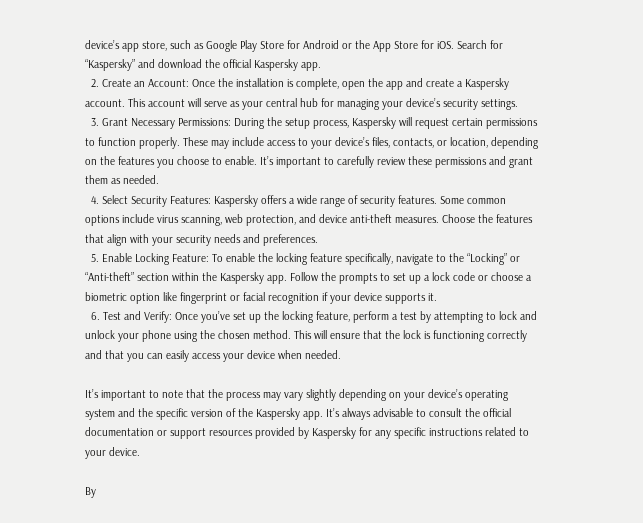device’s app store, such as Google Play Store for Android or the App Store for iOS. Search for “Kaspersky” and download the official Kaspersky app.
  2. Create an Account: Once the installation is complete, open the app and create a Kaspersky account. This account will serve as your central hub for managing your device’s security settings.
  3. Grant Necessary Permissions: During the setup process, Kaspersky will request certain permissions to function properly. These may include access to your device’s files, contacts, or location, depending on the features you choose to enable. It’s important to carefully review these permissions and grant them as needed.
  4. Select Security Features: Kaspersky offers a wide range of security features. Some common options include virus scanning, web protection, and device anti-theft measures. Choose the features that align with your security needs and preferences.
  5. Enable Locking Feature: To enable the locking feature specifically, navigate to the “Locking” or “Anti-theft” section within the Kaspersky app. Follow the prompts to set up a lock code or choose a biometric option like fingerprint or facial recognition if your device supports it.
  6. Test and Verify: Once you’ve set up the locking feature, perform a test by attempting to lock and unlock your phone using the chosen method. This will ensure that the lock is functioning correctly and that you can easily access your device when needed.

It’s important to note that the process may vary slightly depending on your device’s operating system and the specific version of the Kaspersky app. It’s always advisable to consult the official documentation or support resources provided by Kaspersky for any specific instructions related to your device.

By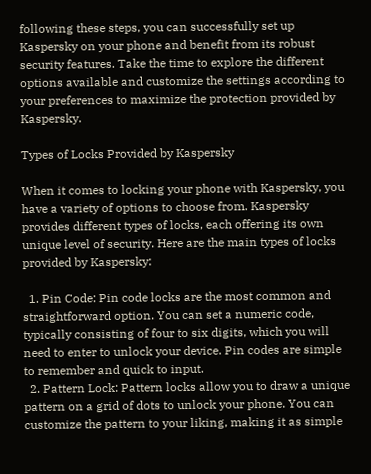following these steps, you can successfully set up Kaspersky on your phone and benefit from its robust security features. Take the time to explore the different options available and customize the settings according to your preferences to maximize the protection provided by Kaspersky.

Types of Locks Provided by Kaspersky

When it comes to locking your phone with Kaspersky, you have a variety of options to choose from. Kaspersky provides different types of locks, each offering its own unique level of security. Here are the main types of locks provided by Kaspersky:

  1. Pin Code: Pin code locks are the most common and straightforward option. You can set a numeric code, typically consisting of four to six digits, which you will need to enter to unlock your device. Pin codes are simple to remember and quick to input.
  2. Pattern Lock: Pattern locks allow you to draw a unique pattern on a grid of dots to unlock your phone. You can customize the pattern to your liking, making it as simple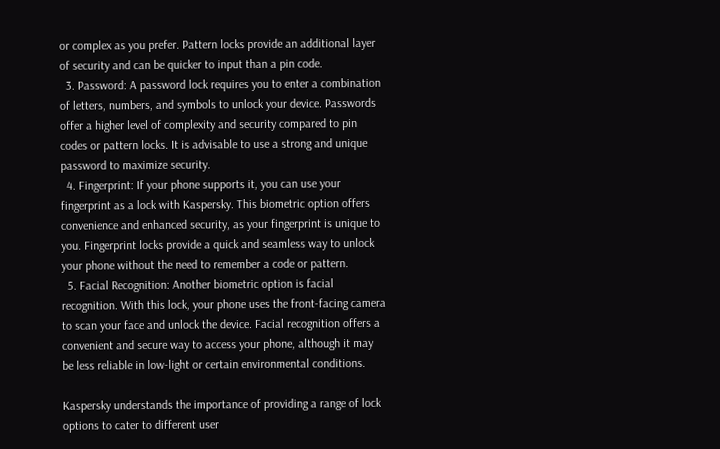or complex as you prefer. Pattern locks provide an additional layer of security and can be quicker to input than a pin code.
  3. Password: A password lock requires you to enter a combination of letters, numbers, and symbols to unlock your device. Passwords offer a higher level of complexity and security compared to pin codes or pattern locks. It is advisable to use a strong and unique password to maximize security.
  4. Fingerprint: If your phone supports it, you can use your fingerprint as a lock with Kaspersky. This biometric option offers convenience and enhanced security, as your fingerprint is unique to you. Fingerprint locks provide a quick and seamless way to unlock your phone without the need to remember a code or pattern.
  5. Facial Recognition: Another biometric option is facial recognition. With this lock, your phone uses the front-facing camera to scan your face and unlock the device. Facial recognition offers a convenient and secure way to access your phone, although it may be less reliable in low-light or certain environmental conditions.

Kaspersky understands the importance of providing a range of lock options to cater to different user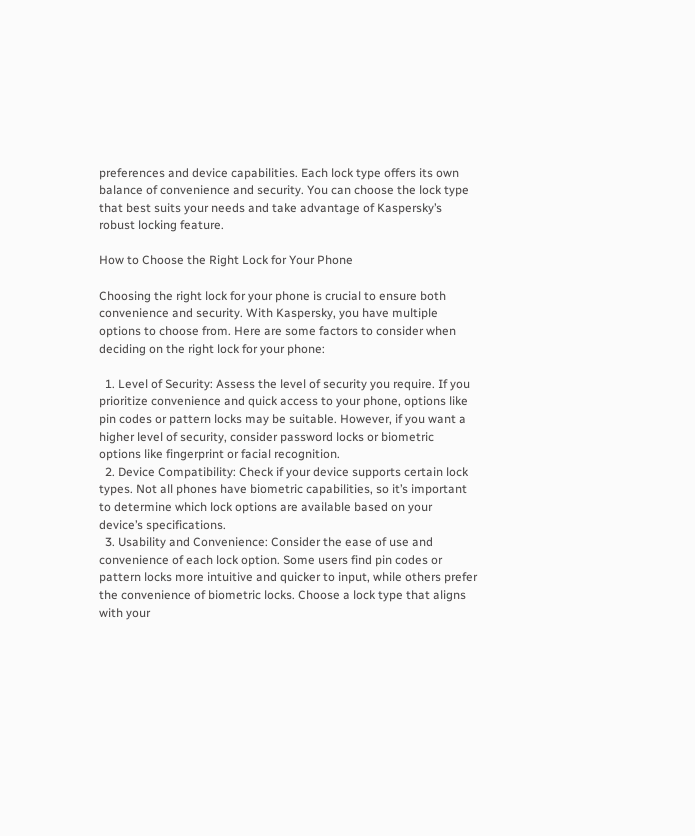preferences and device capabilities. Each lock type offers its own balance of convenience and security. You can choose the lock type that best suits your needs and take advantage of Kaspersky’s robust locking feature.

How to Choose the Right Lock for Your Phone

Choosing the right lock for your phone is crucial to ensure both convenience and security. With Kaspersky, you have multiple options to choose from. Here are some factors to consider when deciding on the right lock for your phone:

  1. Level of Security: Assess the level of security you require. If you prioritize convenience and quick access to your phone, options like pin codes or pattern locks may be suitable. However, if you want a higher level of security, consider password locks or biometric options like fingerprint or facial recognition.
  2. Device Compatibility: Check if your device supports certain lock types. Not all phones have biometric capabilities, so it’s important to determine which lock options are available based on your device’s specifications.
  3. Usability and Convenience: Consider the ease of use and convenience of each lock option. Some users find pin codes or pattern locks more intuitive and quicker to input, while others prefer the convenience of biometric locks. Choose a lock type that aligns with your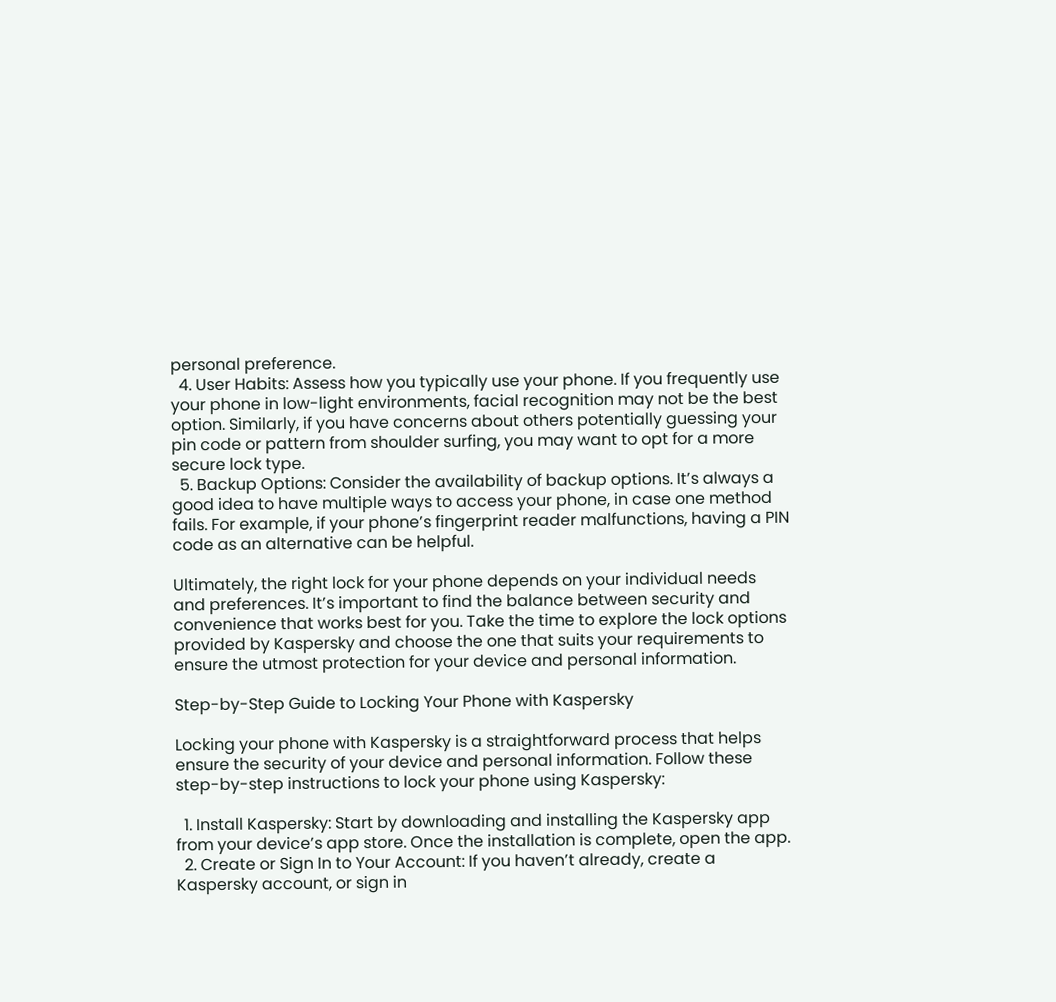personal preference.
  4. User Habits: Assess how you typically use your phone. If you frequently use your phone in low-light environments, facial recognition may not be the best option. Similarly, if you have concerns about others potentially guessing your pin code or pattern from shoulder surfing, you may want to opt for a more secure lock type.
  5. Backup Options: Consider the availability of backup options. It’s always a good idea to have multiple ways to access your phone, in case one method fails. For example, if your phone’s fingerprint reader malfunctions, having a PIN code as an alternative can be helpful.

Ultimately, the right lock for your phone depends on your individual needs and preferences. It’s important to find the balance between security and convenience that works best for you. Take the time to explore the lock options provided by Kaspersky and choose the one that suits your requirements to ensure the utmost protection for your device and personal information.

Step-by-Step Guide to Locking Your Phone with Kaspersky

Locking your phone with Kaspersky is a straightforward process that helps ensure the security of your device and personal information. Follow these step-by-step instructions to lock your phone using Kaspersky:

  1. Install Kaspersky: Start by downloading and installing the Kaspersky app from your device’s app store. Once the installation is complete, open the app.
  2. Create or Sign In to Your Account: If you haven’t already, create a Kaspersky account, or sign in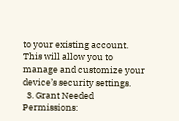to your existing account. This will allow you to manage and customize your device’s security settings.
  3. Grant Needed Permissions: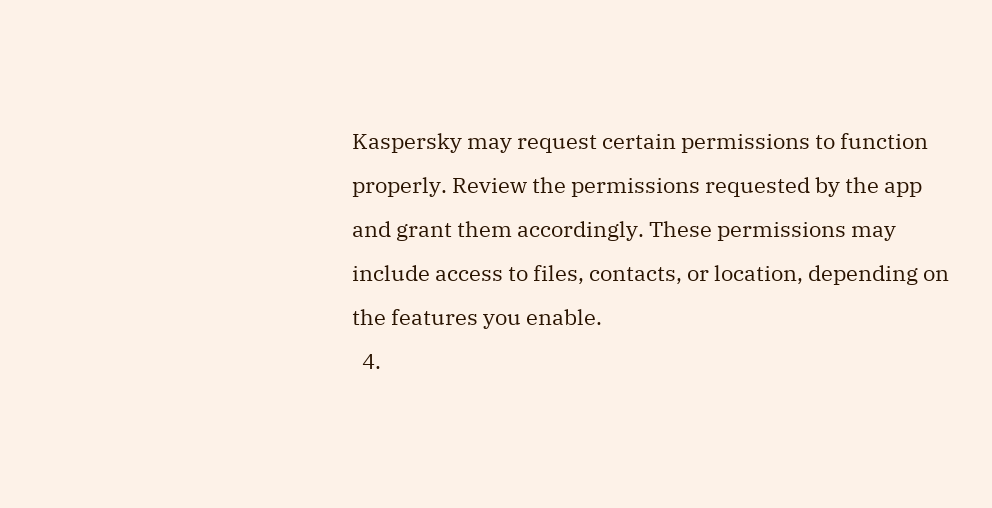Kaspersky may request certain permissions to function properly. Review the permissions requested by the app and grant them accordingly. These permissions may include access to files, contacts, or location, depending on the features you enable.
  4.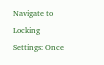Navigate to Locking Settings: Once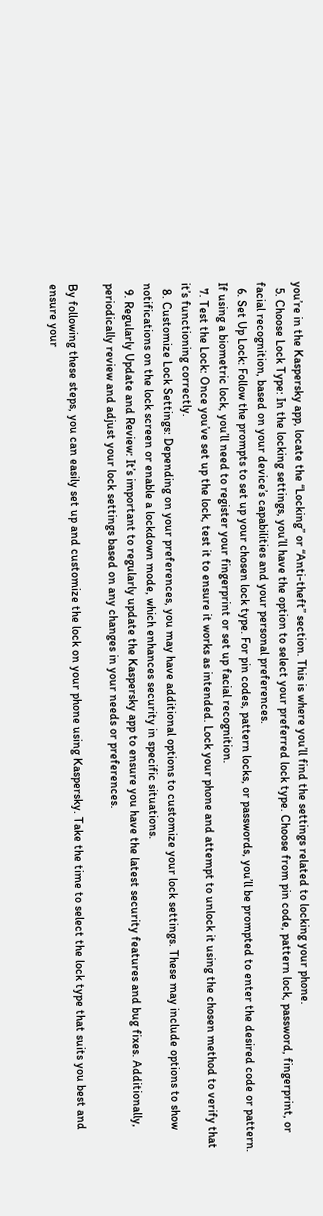you’re in the Kaspersky app, locate the “Locking” or “Anti-theft” section. This is where you’ll find the settings related to locking your phone.
  5. Choose Lock Type: In the locking settings, you’ll have the option to select your preferred lock type. Choose from pin code, pattern lock, password, fingerprint, or facial recognition, based on your device’s capabilities and your personal preferences.
  6. Set Up Lock: Follow the prompts to set up your chosen lock type. For pin codes, pattern locks, or passwords, you’ll be prompted to enter the desired code or pattern. If using a biometric lock, you’ll need to register your fingerprint or set up facial recognition.
  7. Test the Lock: Once you’ve set up the lock, test it to ensure it works as intended. Lock your phone and attempt to unlock it using the chosen method to verify that it’s functioning correctly.
  8. Customize Lock Settings: Depending on your preferences, you may have additional options to customize your lock settings. These may include options to show notifications on the lock screen or enable a lockdown mode, which enhances security in specific situations.
  9. Regularly Update and Review: It’s important to regularly update the Kaspersky app to ensure you have the latest security features and bug fixes. Additionally, periodically review and adjust your lock settings based on any changes in your needs or preferences.

By following these steps, you can easily set up and customize the lock on your phone using Kaspersky. Take the time to select the lock type that suits you best and ensure your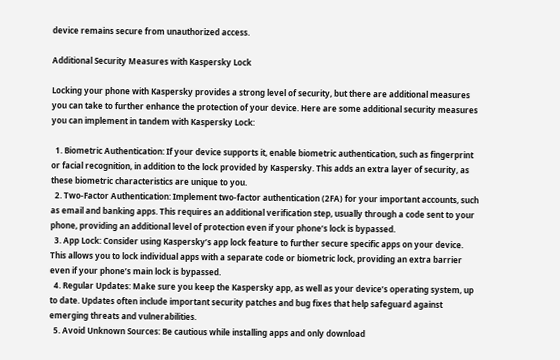device remains secure from unauthorized access.

Additional Security Measures with Kaspersky Lock

Locking your phone with Kaspersky provides a strong level of security, but there are additional measures you can take to further enhance the protection of your device. Here are some additional security measures you can implement in tandem with Kaspersky Lock:

  1. Biometric Authentication: If your device supports it, enable biometric authentication, such as fingerprint or facial recognition, in addition to the lock provided by Kaspersky. This adds an extra layer of security, as these biometric characteristics are unique to you.
  2. Two-Factor Authentication: Implement two-factor authentication (2FA) for your important accounts, such as email and banking apps. This requires an additional verification step, usually through a code sent to your phone, providing an additional level of protection even if your phone’s lock is bypassed.
  3. App Lock: Consider using Kaspersky’s app lock feature to further secure specific apps on your device. This allows you to lock individual apps with a separate code or biometric lock, providing an extra barrier even if your phone’s main lock is bypassed.
  4. Regular Updates: Make sure you keep the Kaspersky app, as well as your device’s operating system, up to date. Updates often include important security patches and bug fixes that help safeguard against emerging threats and vulnerabilities.
  5. Avoid Unknown Sources: Be cautious while installing apps and only download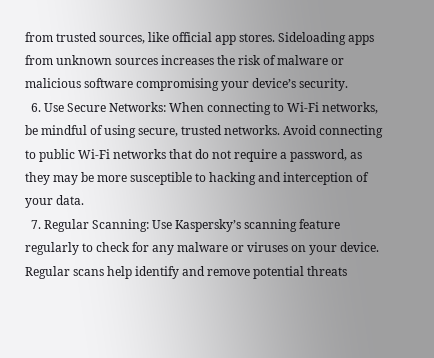from trusted sources, like official app stores. Sideloading apps from unknown sources increases the risk of malware or malicious software compromising your device’s security.
  6. Use Secure Networks: When connecting to Wi-Fi networks, be mindful of using secure, trusted networks. Avoid connecting to public Wi-Fi networks that do not require a password, as they may be more susceptible to hacking and interception of your data.
  7. Regular Scanning: Use Kaspersky’s scanning feature regularly to check for any malware or viruses on your device. Regular scans help identify and remove potential threats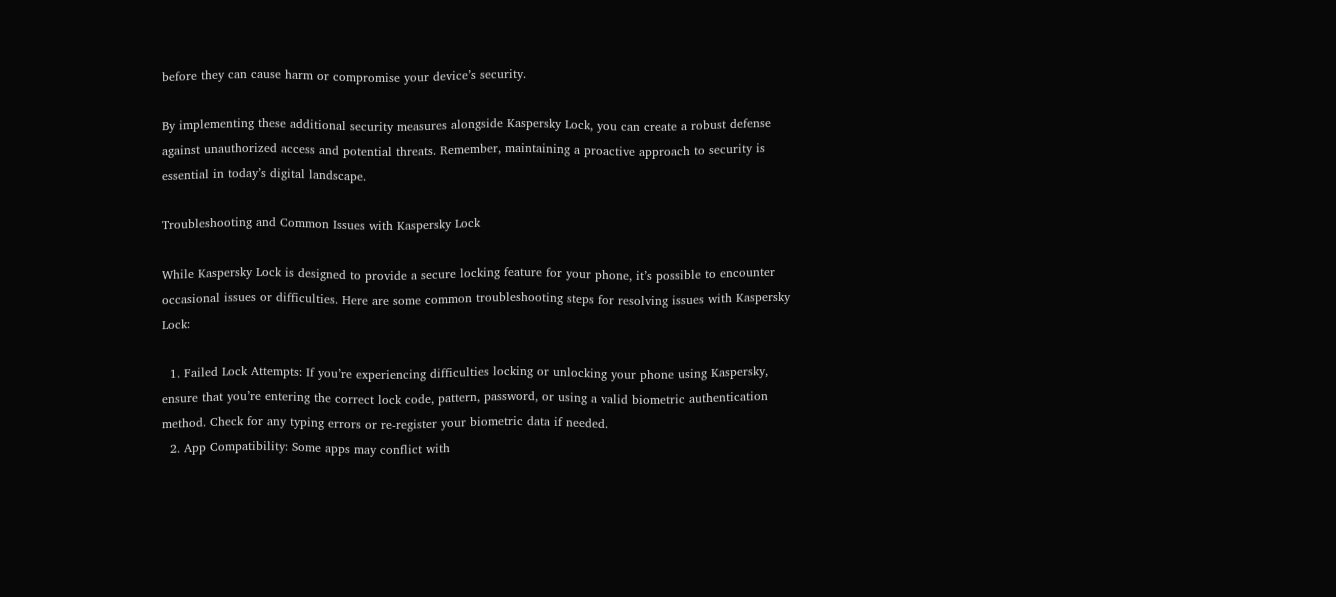before they can cause harm or compromise your device’s security.

By implementing these additional security measures alongside Kaspersky Lock, you can create a robust defense against unauthorized access and potential threats. Remember, maintaining a proactive approach to security is essential in today’s digital landscape.

Troubleshooting and Common Issues with Kaspersky Lock

While Kaspersky Lock is designed to provide a secure locking feature for your phone, it’s possible to encounter occasional issues or difficulties. Here are some common troubleshooting steps for resolving issues with Kaspersky Lock:

  1. Failed Lock Attempts: If you’re experiencing difficulties locking or unlocking your phone using Kaspersky, ensure that you’re entering the correct lock code, pattern, password, or using a valid biometric authentication method. Check for any typing errors or re-register your biometric data if needed.
  2. App Compatibility: Some apps may conflict with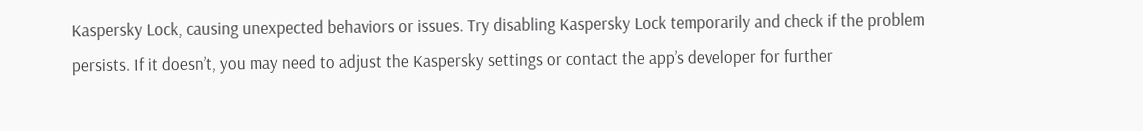Kaspersky Lock, causing unexpected behaviors or issues. Try disabling Kaspersky Lock temporarily and check if the problem persists. If it doesn’t, you may need to adjust the Kaspersky settings or contact the app’s developer for further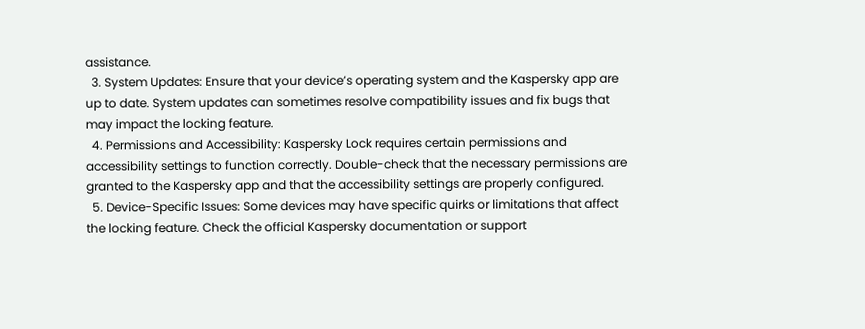assistance.
  3. System Updates: Ensure that your device’s operating system and the Kaspersky app are up to date. System updates can sometimes resolve compatibility issues and fix bugs that may impact the locking feature.
  4. Permissions and Accessibility: Kaspersky Lock requires certain permissions and accessibility settings to function correctly. Double-check that the necessary permissions are granted to the Kaspersky app and that the accessibility settings are properly configured.
  5. Device-Specific Issues: Some devices may have specific quirks or limitations that affect the locking feature. Check the official Kaspersky documentation or support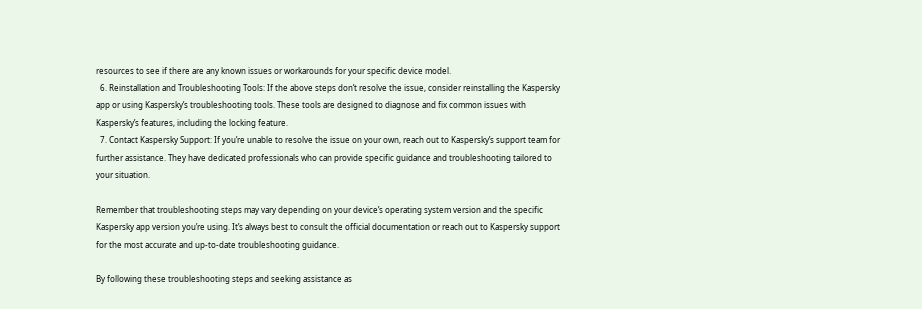resources to see if there are any known issues or workarounds for your specific device model.
  6. Reinstallation and Troubleshooting Tools: If the above steps don’t resolve the issue, consider reinstalling the Kaspersky app or using Kaspersky’s troubleshooting tools. These tools are designed to diagnose and fix common issues with Kaspersky’s features, including the locking feature.
  7. Contact Kaspersky Support: If you’re unable to resolve the issue on your own, reach out to Kaspersky’s support team for further assistance. They have dedicated professionals who can provide specific guidance and troubleshooting tailored to your situation.

Remember that troubleshooting steps may vary depending on your device’s operating system version and the specific Kaspersky app version you’re using. It’s always best to consult the official documentation or reach out to Kaspersky support for the most accurate and up-to-date troubleshooting guidance.

By following these troubleshooting steps and seeking assistance as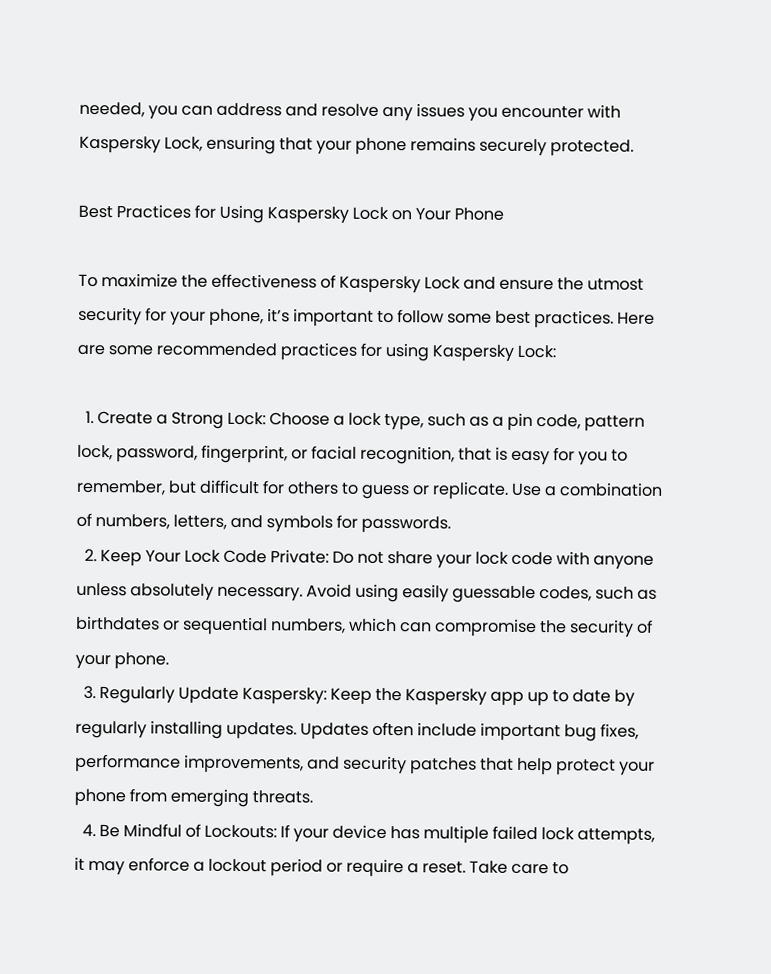needed, you can address and resolve any issues you encounter with Kaspersky Lock, ensuring that your phone remains securely protected.

Best Practices for Using Kaspersky Lock on Your Phone

To maximize the effectiveness of Kaspersky Lock and ensure the utmost security for your phone, it’s important to follow some best practices. Here are some recommended practices for using Kaspersky Lock:

  1. Create a Strong Lock: Choose a lock type, such as a pin code, pattern lock, password, fingerprint, or facial recognition, that is easy for you to remember, but difficult for others to guess or replicate. Use a combination of numbers, letters, and symbols for passwords.
  2. Keep Your Lock Code Private: Do not share your lock code with anyone unless absolutely necessary. Avoid using easily guessable codes, such as birthdates or sequential numbers, which can compromise the security of your phone.
  3. Regularly Update Kaspersky: Keep the Kaspersky app up to date by regularly installing updates. Updates often include important bug fixes, performance improvements, and security patches that help protect your phone from emerging threats.
  4. Be Mindful of Lockouts: If your device has multiple failed lock attempts, it may enforce a lockout period or require a reset. Take care to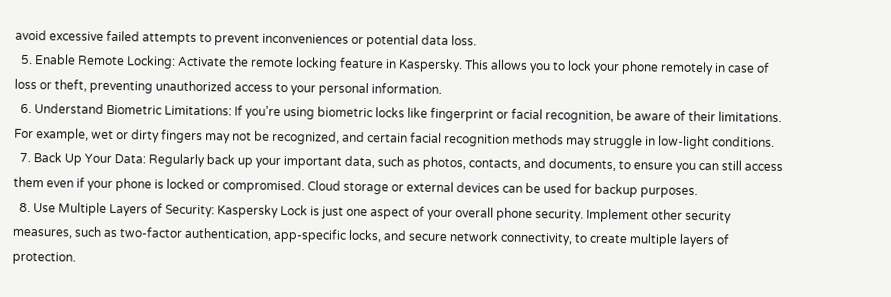avoid excessive failed attempts to prevent inconveniences or potential data loss.
  5. Enable Remote Locking: Activate the remote locking feature in Kaspersky. This allows you to lock your phone remotely in case of loss or theft, preventing unauthorized access to your personal information.
  6. Understand Biometric Limitations: If you’re using biometric locks like fingerprint or facial recognition, be aware of their limitations. For example, wet or dirty fingers may not be recognized, and certain facial recognition methods may struggle in low-light conditions.
  7. Back Up Your Data: Regularly back up your important data, such as photos, contacts, and documents, to ensure you can still access them even if your phone is locked or compromised. Cloud storage or external devices can be used for backup purposes.
  8. Use Multiple Layers of Security: Kaspersky Lock is just one aspect of your overall phone security. Implement other security measures, such as two-factor authentication, app-specific locks, and secure network connectivity, to create multiple layers of protection.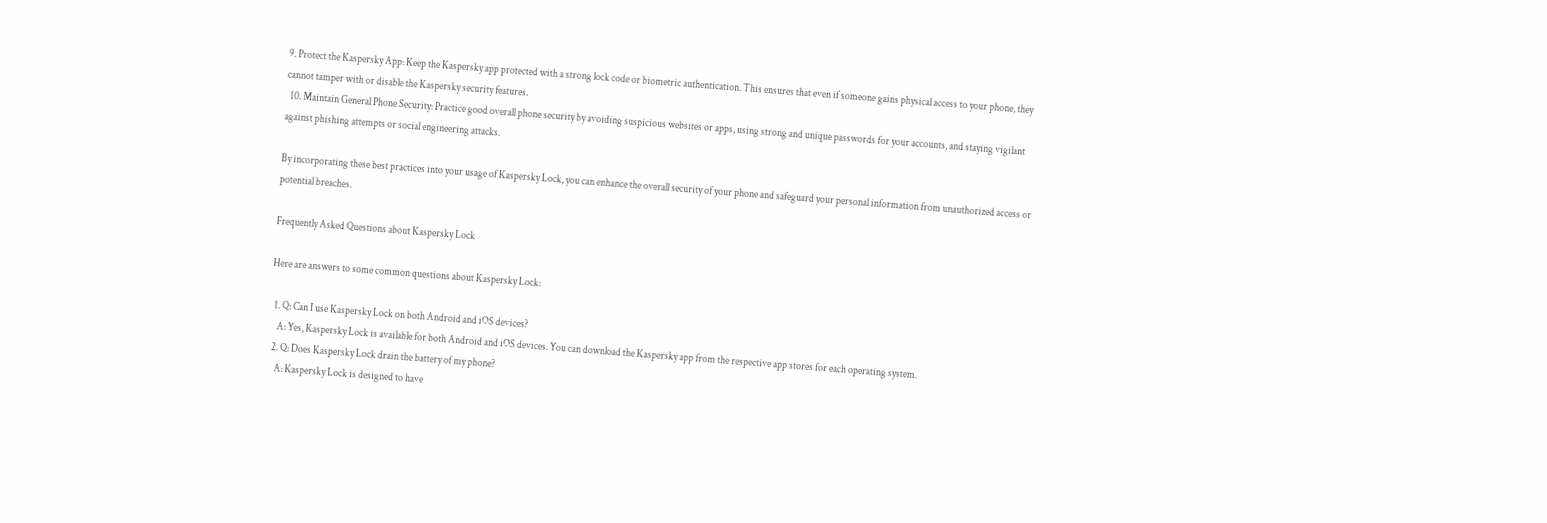9. Protect the Kaspersky App: Keep the Kaspersky app protected with a strong lock code or biometric authentication. This ensures that even if someone gains physical access to your phone, they cannot tamper with or disable the Kaspersky security features.
  10. Maintain General Phone Security: Practice good overall phone security by avoiding suspicious websites or apps, using strong and unique passwords for your accounts, and staying vigilant against phishing attempts or social engineering attacks.

By incorporating these best practices into your usage of Kaspersky Lock, you can enhance the overall security of your phone and safeguard your personal information from unauthorized access or potential breaches.

Frequently Asked Questions about Kaspersky Lock

Here are answers to some common questions about Kaspersky Lock:

  1. Q: Can I use Kaspersky Lock on both Android and iOS devices?
    A: Yes, Kaspersky Lock is available for both Android and iOS devices. You can download the Kaspersky app from the respective app stores for each operating system.
  2. Q: Does Kaspersky Lock drain the battery of my phone?
    A: Kaspersky Lock is designed to have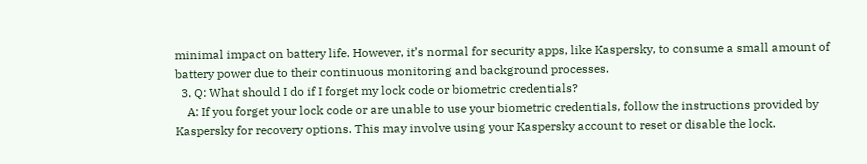minimal impact on battery life. However, it’s normal for security apps, like Kaspersky, to consume a small amount of battery power due to their continuous monitoring and background processes.
  3. Q: What should I do if I forget my lock code or biometric credentials?
    A: If you forget your lock code or are unable to use your biometric credentials, follow the instructions provided by Kaspersky for recovery options. This may involve using your Kaspersky account to reset or disable the lock.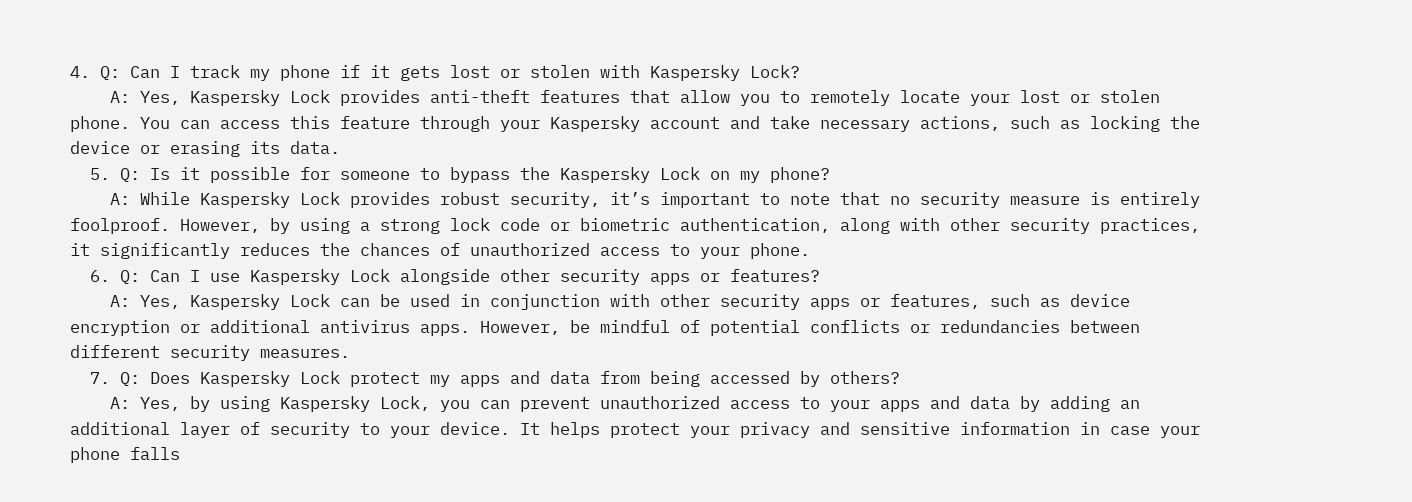4. Q: Can I track my phone if it gets lost or stolen with Kaspersky Lock?
    A: Yes, Kaspersky Lock provides anti-theft features that allow you to remotely locate your lost or stolen phone. You can access this feature through your Kaspersky account and take necessary actions, such as locking the device or erasing its data.
  5. Q: Is it possible for someone to bypass the Kaspersky Lock on my phone?
    A: While Kaspersky Lock provides robust security, it’s important to note that no security measure is entirely foolproof. However, by using a strong lock code or biometric authentication, along with other security practices, it significantly reduces the chances of unauthorized access to your phone.
  6. Q: Can I use Kaspersky Lock alongside other security apps or features?
    A: Yes, Kaspersky Lock can be used in conjunction with other security apps or features, such as device encryption or additional antivirus apps. However, be mindful of potential conflicts or redundancies between different security measures.
  7. Q: Does Kaspersky Lock protect my apps and data from being accessed by others?
    A: Yes, by using Kaspersky Lock, you can prevent unauthorized access to your apps and data by adding an additional layer of security to your device. It helps protect your privacy and sensitive information in case your phone falls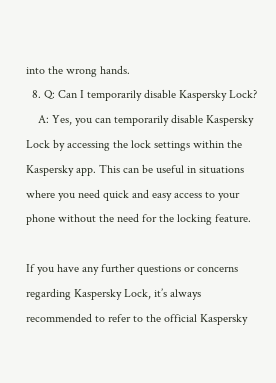into the wrong hands.
  8. Q: Can I temporarily disable Kaspersky Lock?
    A: Yes, you can temporarily disable Kaspersky Lock by accessing the lock settings within the Kaspersky app. This can be useful in situations where you need quick and easy access to your phone without the need for the locking feature.

If you have any further questions or concerns regarding Kaspersky Lock, it’s always recommended to refer to the official Kaspersky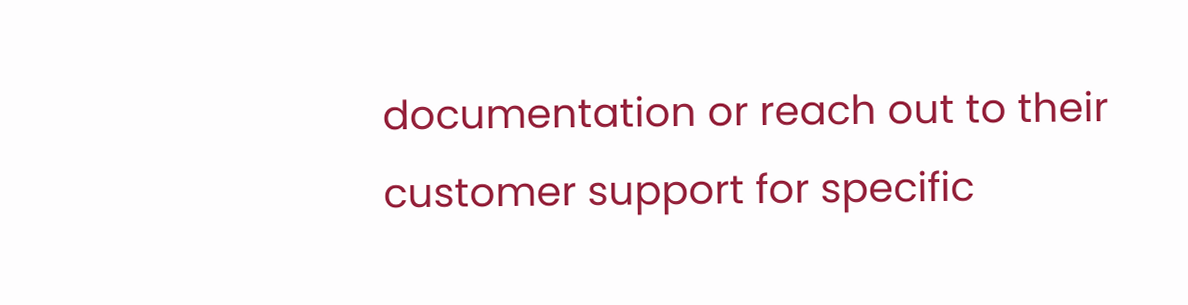documentation or reach out to their customer support for specific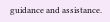guidance and assistance.